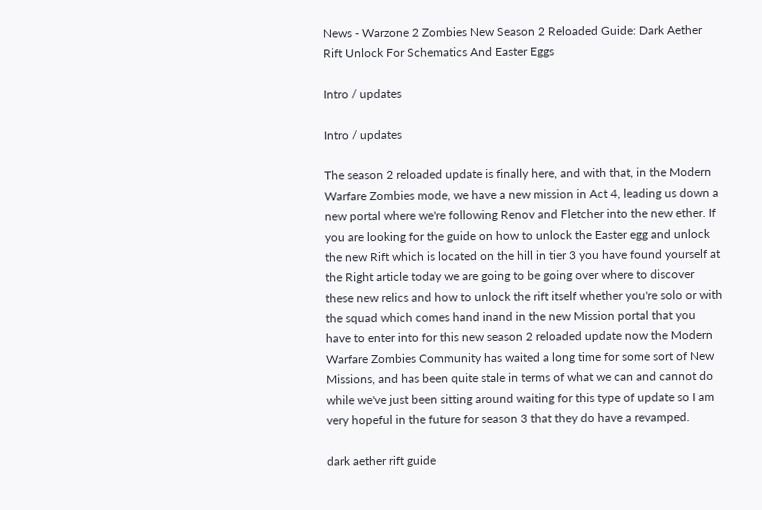News - Warzone 2 Zombies New Season 2 Reloaded Guide: Dark Aether Rift Unlock For Schematics And Easter Eggs

Intro / updates

Intro / updates

The season 2 reloaded update is finally here, and with that, in the Modern Warfare Zombies mode, we have a new mission in Act 4, leading us down a new portal where we're following Renov and Fletcher into the new ether. If you are looking for the guide on how to unlock the Easter egg and unlock the new Rift which is located on the hill in tier 3 you have found yourself at the Right article today we are going to be going over where to discover these new relics and how to unlock the rift itself whether you're solo or with the squad which comes hand inand in the new Mission portal that you have to enter into for this new season 2 reloaded update now the Modern Warfare Zombies Community has waited a long time for some sort of New Missions, and has been quite stale in terms of what we can and cannot do while we've just been sitting around waiting for this type of update so I am very hopeful in the future for season 3 that they do have a revamped.

dark aether rift guide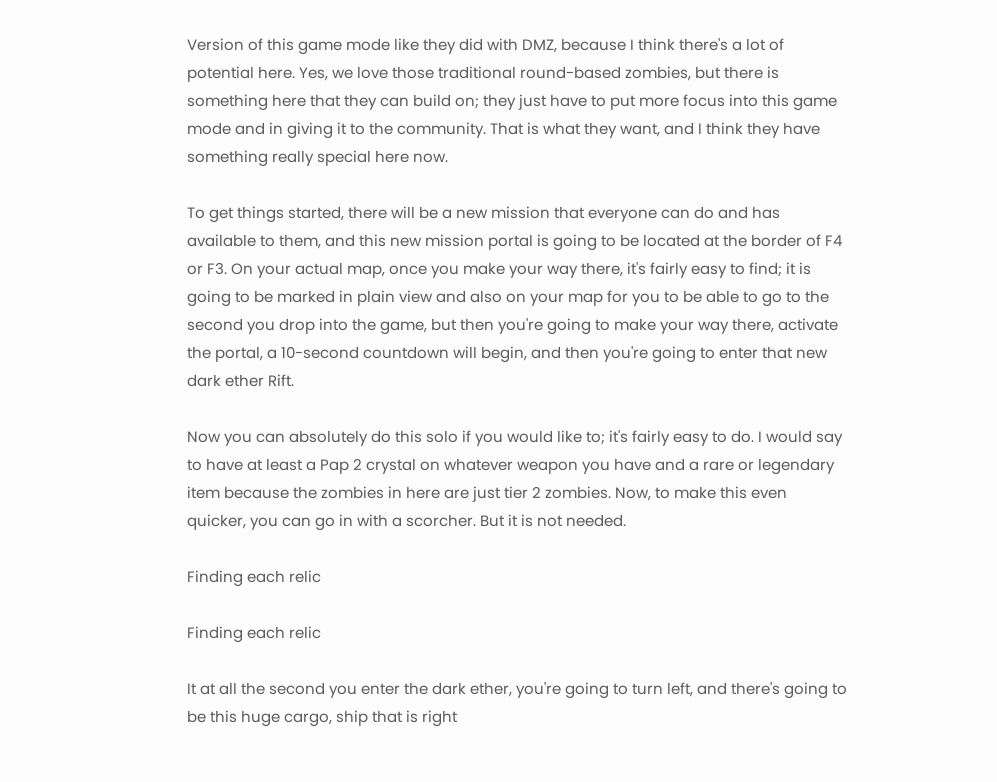Version of this game mode like they did with DMZ, because I think there's a lot of potential here. Yes, we love those traditional round-based zombies, but there is something here that they can build on; they just have to put more focus into this game mode and in giving it to the community. That is what they want, and I think they have something really special here now.

To get things started, there will be a new mission that everyone can do and has available to them, and this new mission portal is going to be located at the border of F4 or F3. On your actual map, once you make your way there, it's fairly easy to find; it is going to be marked in plain view and also on your map for you to be able to go to the second you drop into the game, but then you're going to make your way there, activate the portal, a 10-second countdown will begin, and then you're going to enter that new dark ether Rift.

Now you can absolutely do this solo if you would like to; it's fairly easy to do. I would say to have at least a Pap 2 crystal on whatever weapon you have and a rare or legendary item because the zombies in here are just tier 2 zombies. Now, to make this even quicker, you can go in with a scorcher. But it is not needed.

Finding each relic

Finding each relic

It at all the second you enter the dark ether, you're going to turn left, and there's going to be this huge cargo, ship that is right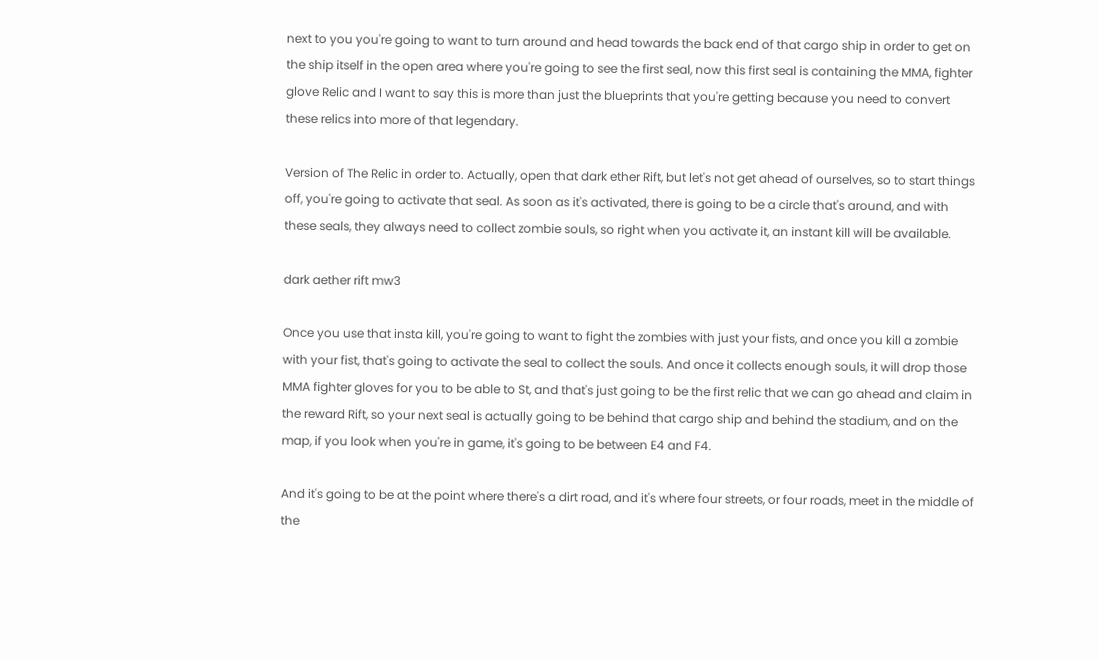next to you you're going to want to turn around and head towards the back end of that cargo ship in order to get on the ship itself in the open area where you're going to see the first seal, now this first seal is containing the MMA, fighter glove Relic and I want to say this is more than just the blueprints that you're getting because you need to convert these relics into more of that legendary.

Version of The Relic in order to. Actually, open that dark ether Rift, but let's not get ahead of ourselves, so to start things off, you're going to activate that seal. As soon as it's activated, there is going to be a circle that's around, and with these seals, they always need to collect zombie souls, so right when you activate it, an instant kill will be available.

dark aether rift mw3

Once you use that insta kill, you're going to want to fight the zombies with just your fists, and once you kill a zombie with your fist, that's going to activate the seal to collect the souls. And once it collects enough souls, it will drop those MMA fighter gloves for you to be able to St, and that's just going to be the first relic that we can go ahead and claim in the reward Rift, so your next seal is actually going to be behind that cargo ship and behind the stadium, and on the map, if you look when you're in game, it's going to be between E4 and F4.

And it's going to be at the point where there's a dirt road, and it's where four streets, or four roads, meet in the middle of the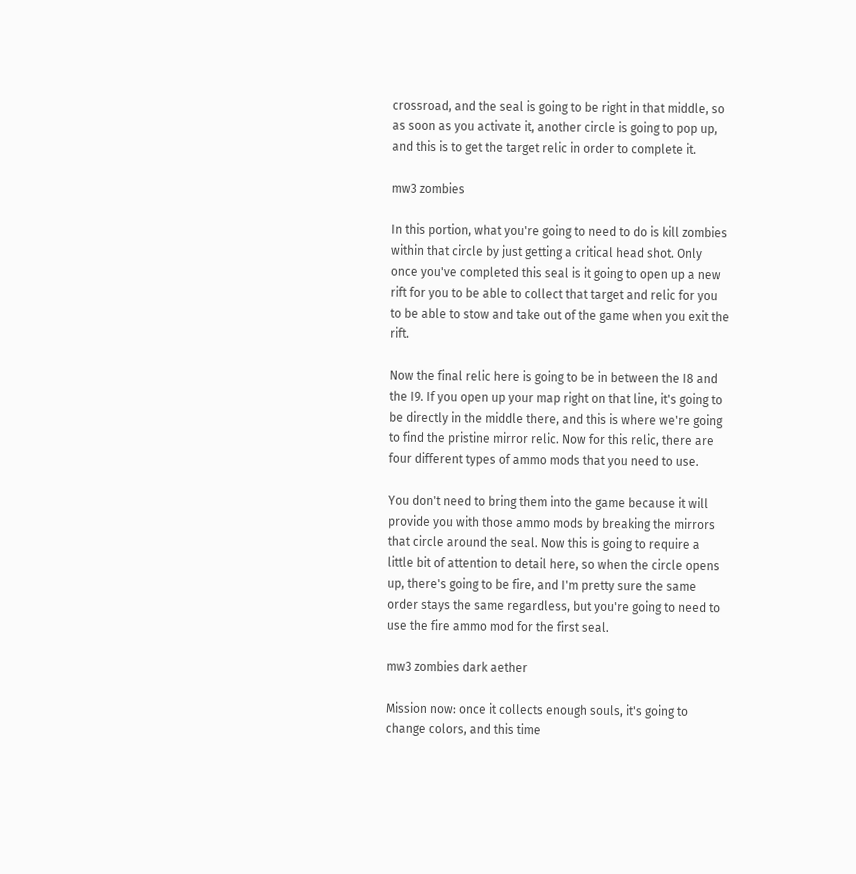crossroad, and the seal is going to be right in that middle, so as soon as you activate it, another circle is going to pop up, and this is to get the target relic in order to complete it.

mw3 zombies

In this portion, what you're going to need to do is kill zombies within that circle by just getting a critical head shot. Only once you've completed this seal is it going to open up a new rift for you to be able to collect that target and relic for you to be able to stow and take out of the game when you exit the rift.

Now the final relic here is going to be in between the I8 and the I9. If you open up your map right on that line, it's going to be directly in the middle there, and this is where we're going to find the pristine mirror relic. Now for this relic, there are four different types of ammo mods that you need to use.

You don't need to bring them into the game because it will provide you with those ammo mods by breaking the mirrors that circle around the seal. Now this is going to require a little bit of attention to detail here, so when the circle opens up, there's going to be fire, and I'm pretty sure the same order stays the same regardless, but you're going to need to use the fire ammo mod for the first seal.

mw3 zombies dark aether

Mission now: once it collects enough souls, it's going to change colors, and this time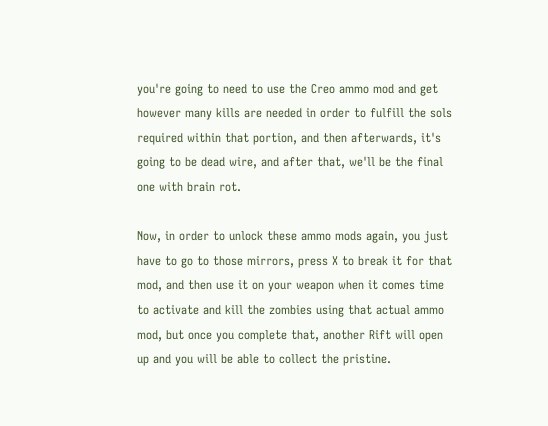you're going to need to use the Creo ammo mod and get however many kills are needed in order to fulfill the sols required within that portion, and then afterwards, it's going to be dead wire, and after that, we'll be the final one with brain rot.

Now, in order to unlock these ammo mods again, you just have to go to those mirrors, press X to break it for that mod, and then use it on your weapon when it comes time to activate and kill the zombies using that actual ammo mod, but once you complete that, another Rift will open up and you will be able to collect the pristine.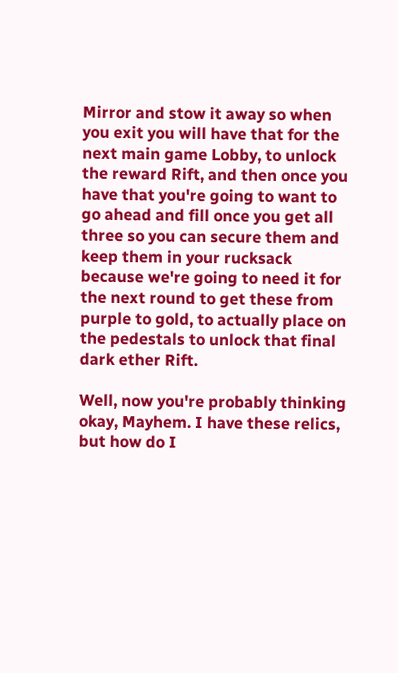Mirror and stow it away so when you exit you will have that for the next main game Lobby, to unlock the reward Rift, and then once you have that you're going to want to go ahead and fill once you get all three so you can secure them and keep them in your rucksack because we're going to need it for the next round to get these from purple to gold, to actually place on the pedestals to unlock that final dark ether Rift.

Well, now you're probably thinking okay, Mayhem. I have these relics, but how do I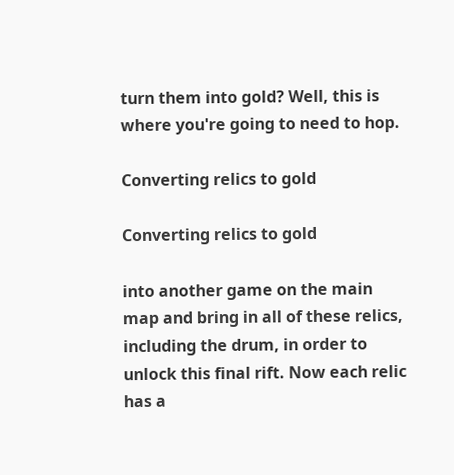turn them into gold? Well, this is where you're going to need to hop.

Converting relics to gold

Converting relics to gold

into another game on the main map and bring in all of these relics, including the drum, in order to unlock this final rift. Now each relic has a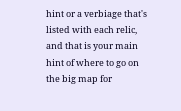hint or a verbiage that's listed with each relic, and that is your main hint of where to go on the big map for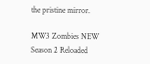the pristine mirror.

MW3 Zombies NEW Season 2 Reloaded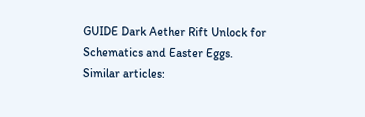GUIDE Dark Aether Rift Unlock for Schematics and Easter Eggs.
Similar articles: